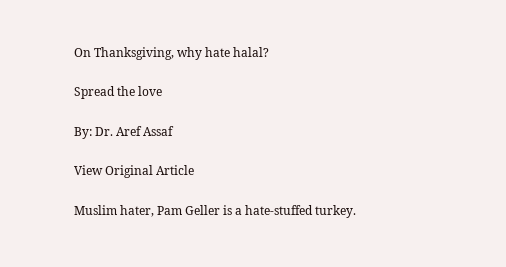On Thanksgiving, why hate halal?

Spread the love

By: Dr. Aref Assaf

View Original Article

Muslim hater, Pam Geller is a hate-stuffed turkey.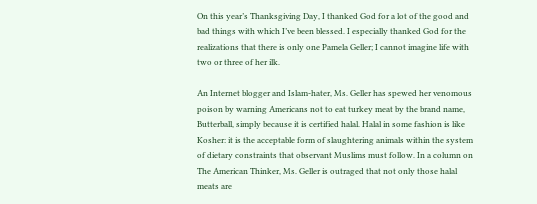On this year’s Thanksgiving Day, I thanked God for a lot of the good and bad things with which I’ve been blessed. I especially thanked God for the realizations that there is only one Pamela Geller; I cannot imagine life with two or three of her ilk.

An Internet blogger and Islam-hater, Ms. Geller has spewed her venomous poison by warning Americans not to eat turkey meat by the brand name, Butterball, simply because it is certified halal. Halal in some fashion is like Kosher: it is the acceptable form of slaughtering animals within the system of dietary constraints that observant Muslims must follow. In a column on The American Thinker, Ms. Geller is outraged that not only those halal meats are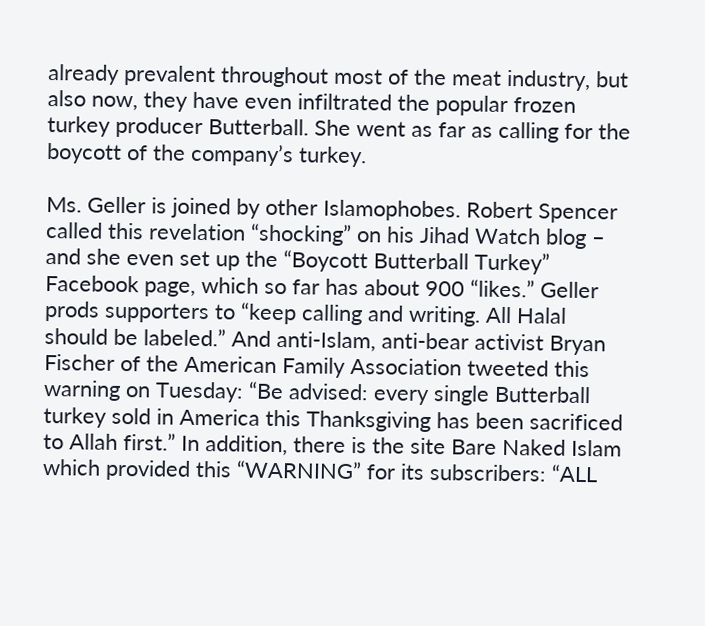already prevalent throughout most of the meat industry, but also now, they have even infiltrated the popular frozen turkey producer Butterball. She went as far as calling for the boycott of the company’s turkey.

Ms. Geller is joined by other Islamophobes. Robert Spencer called this revelation “shocking” on his Jihad Watch blog – and she even set up the “Boycott Butterball Turkey” Facebook page, which so far has about 900 “likes.” Geller prods supporters to “keep calling and writing. All Halal should be labeled.” And anti-Islam, anti-bear activist Bryan Fischer of the American Family Association tweeted this warning on Tuesday: “Be advised: every single Butterball turkey sold in America this Thanksgiving has been sacrificed to Allah first.” In addition, there is the site Bare Naked Islam which provided this “WARNING” for its subscribers: “ALL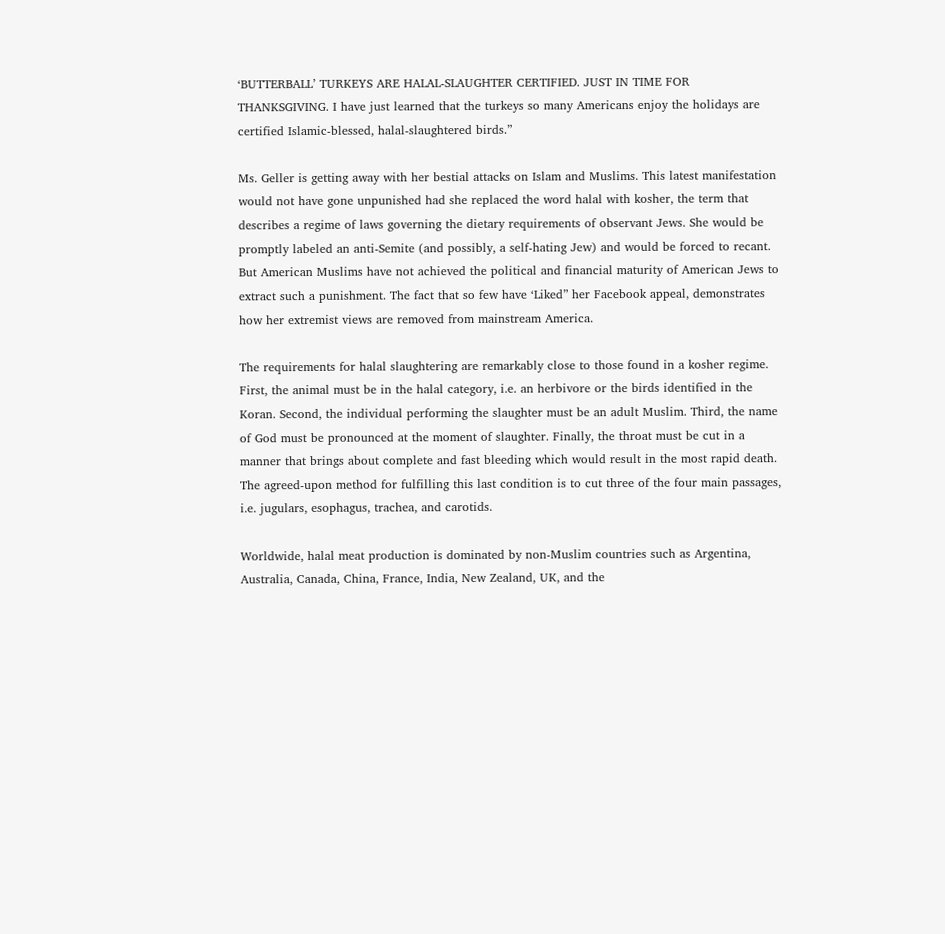‘BUTTERBALL’ TURKEYS ARE HALAL-SLAUGHTER CERTIFIED. JUST IN TIME FOR THANKSGIVING. I have just learned that the turkeys so many Americans enjoy the holidays are certified Islamic-blessed, halal-slaughtered birds.”

Ms. Geller is getting away with her bestial attacks on Islam and Muslims. This latest manifestation would not have gone unpunished had she replaced the word halal with kosher, the term that describes a regime of laws governing the dietary requirements of observant Jews. She would be promptly labeled an anti-Semite (and possibly, a self-hating Jew) and would be forced to recant. But American Muslims have not achieved the political and financial maturity of American Jews to extract such a punishment. The fact that so few have ‘Liked” her Facebook appeal, demonstrates how her extremist views are removed from mainstream America.

The requirements for halal slaughtering are remarkably close to those found in a kosher regime. First, the animal must be in the halal category, i.e. an herbivore or the birds identified in the Koran. Second, the individual performing the slaughter must be an adult Muslim. Third, the name of God must be pronounced at the moment of slaughter. Finally, the throat must be cut in a manner that brings about complete and fast bleeding which would result in the most rapid death. The agreed-upon method for fulfilling this last condition is to cut three of the four main passages, i.e. jugulars, esophagus, trachea, and carotids.

Worldwide, halal meat production is dominated by non-Muslim countries such as Argentina, Australia, Canada, China, France, India, New Zealand, UK, and the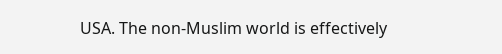USA. The non-Muslim world is effectively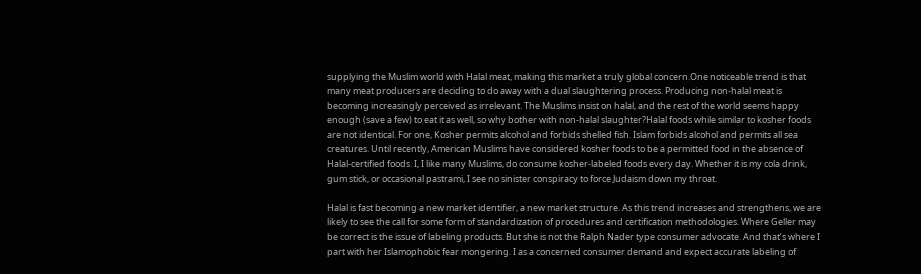supplying the Muslim world with Halal meat, making this market a truly global concern.One noticeable trend is that many meat producers are deciding to do away with a dual slaughtering process. Producing non-halal meat is becoming increasingly perceived as irrelevant. The Muslims insist on halal, and the rest of the world seems happy enough (save a few) to eat it as well, so why bother with non-halal slaughter?Halal foods while similar to kosher foods are not identical. For one, Kosher permits alcohol and forbids shelled fish. Islam forbids alcohol and permits all sea creatures. Until recently, American Muslims have considered kosher foods to be a permitted food in the absence of Halal-certified foods. I, I like many Muslims, do consume kosher-labeled foods every day. Whether it is my cola drink, gum stick, or occasional pastrami, I see no sinister conspiracy to force Judaism down my throat.

Halal is fast becoming a new market identifier, a new market structure. As this trend increases and strengthens, we are likely to see the call for some form of standardization of procedures and certification methodologies. Where Geller may be correct is the issue of labeling products. But she is not the Ralph Nader type consumer advocate. And that’s where I part with her Islamophobic fear mongering. I as a concerned consumer demand and expect accurate labeling of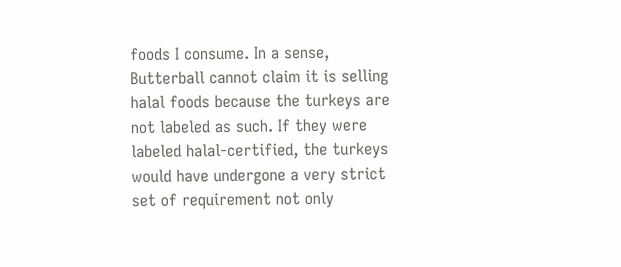foods I consume. In a sense, Butterball cannot claim it is selling halal foods because the turkeys are not labeled as such. If they were labeled halal-certified, the turkeys would have undergone a very strict set of requirement not only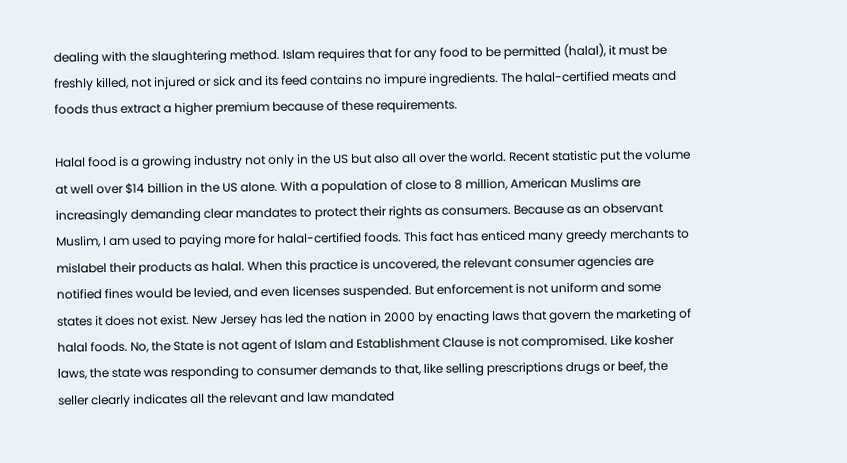dealing with the slaughtering method. Islam requires that for any food to be permitted (halal), it must be freshly killed, not injured or sick and its feed contains no impure ingredients. The halal-certified meats and foods thus extract a higher premium because of these requirements.

Halal food is a growing industry not only in the US but also all over the world. Recent statistic put the volume at well over $14 billion in the US alone. With a population of close to 8 million, American Muslims are increasingly demanding clear mandates to protect their rights as consumers. Because as an observant Muslim, I am used to paying more for halal-certified foods. This fact has enticed many greedy merchants to mislabel their products as halal. When this practice is uncovered, the relevant consumer agencies are notified fines would be levied, and even licenses suspended. But enforcement is not uniform and some states it does not exist. New Jersey has led the nation in 2000 by enacting laws that govern the marketing of halal foods. No, the State is not agent of Islam and Establishment Clause is not compromised. Like kosher laws, the state was responding to consumer demands to that, like selling prescriptions drugs or beef, the seller clearly indicates all the relevant and law mandated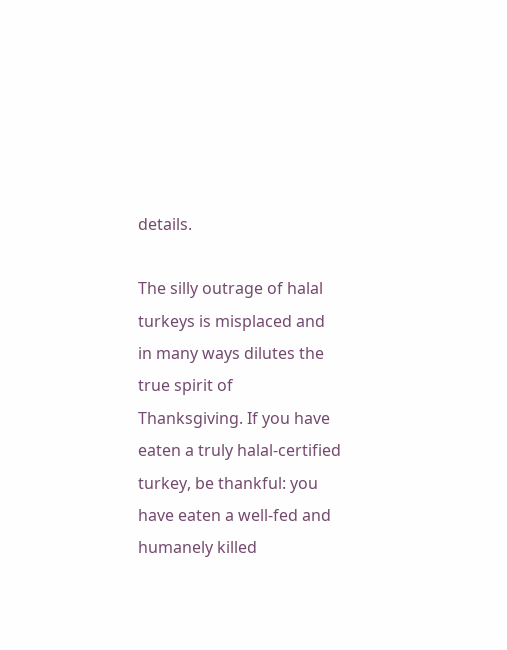details.

The silly outrage of halal turkeys is misplaced and in many ways dilutes the true spirit of Thanksgiving. If you have eaten a truly halal-certified turkey, be thankful: you have eaten a well-fed and humanely killed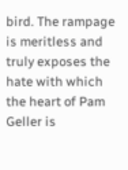bird. The rampage is meritless and truly exposes the hate with which the heart of Pam Geller is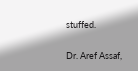stuffed.

Dr. Aref Assaf,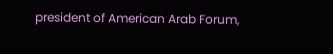president of American Arab Forum,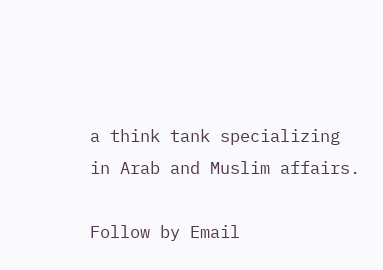a think tank specializing in Arab and Muslim affairs.

Follow by Email